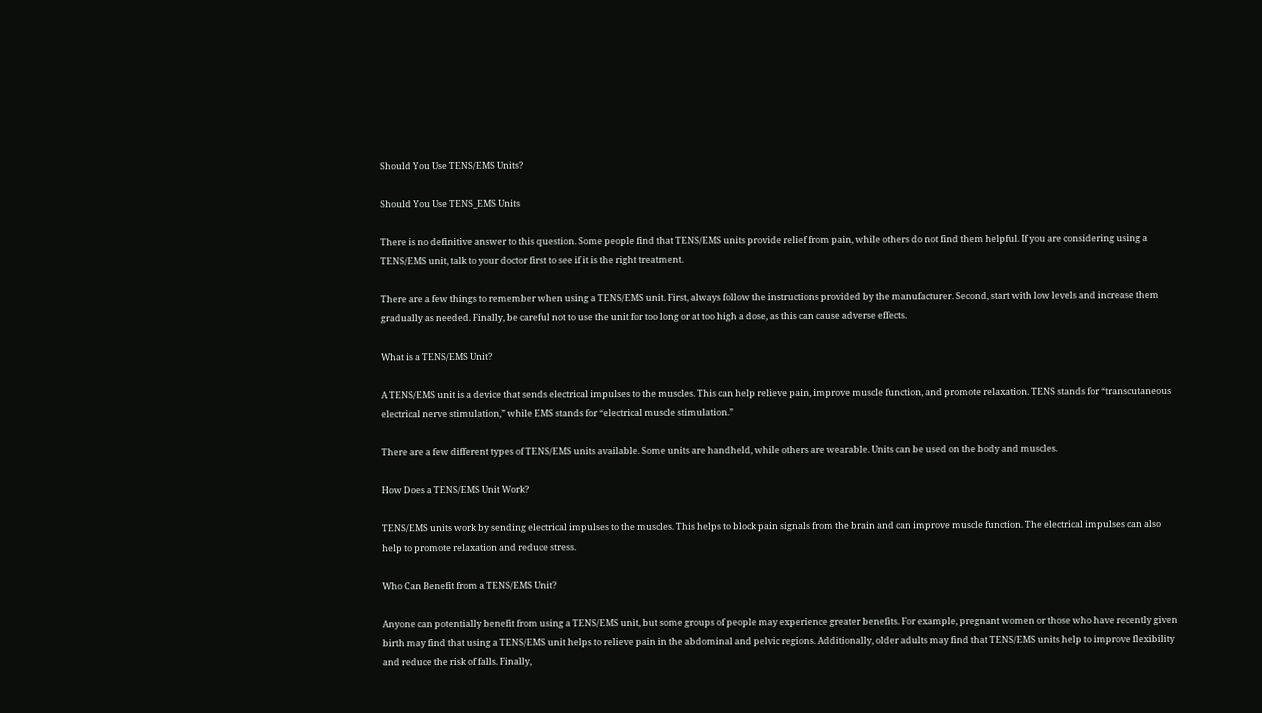Should You Use TENS/EMS Units?

Should You Use TENS_EMS Units

There is no definitive answer to this question. Some people find that TENS/EMS units provide relief from pain, while others do not find them helpful. If you are considering using a TENS/EMS unit, talk to your doctor first to see if it is the right treatment.

There are a few things to remember when using a TENS/EMS unit. First, always follow the instructions provided by the manufacturer. Second, start with low levels and increase them gradually as needed. Finally, be careful not to use the unit for too long or at too high a dose, as this can cause adverse effects.

What is a TENS/EMS Unit?

A TENS/EMS unit is a device that sends electrical impulses to the muscles. This can help relieve pain, improve muscle function, and promote relaxation. TENS stands for “transcutaneous electrical nerve stimulation,” while EMS stands for “electrical muscle stimulation.”

There are a few different types of TENS/EMS units available. Some units are handheld, while others are wearable. Units can be used on the body and muscles.

How Does a TENS/EMS Unit Work?

TENS/EMS units work by sending electrical impulses to the muscles. This helps to block pain signals from the brain and can improve muscle function. The electrical impulses can also help to promote relaxation and reduce stress.

Who Can Benefit from a TENS/EMS Unit?

Anyone can potentially benefit from using a TENS/EMS unit, but some groups of people may experience greater benefits. For example, pregnant women or those who have recently given birth may find that using a TENS/EMS unit helps to relieve pain in the abdominal and pelvic regions. Additionally, older adults may find that TENS/EMS units help to improve flexibility and reduce the risk of falls. Finally,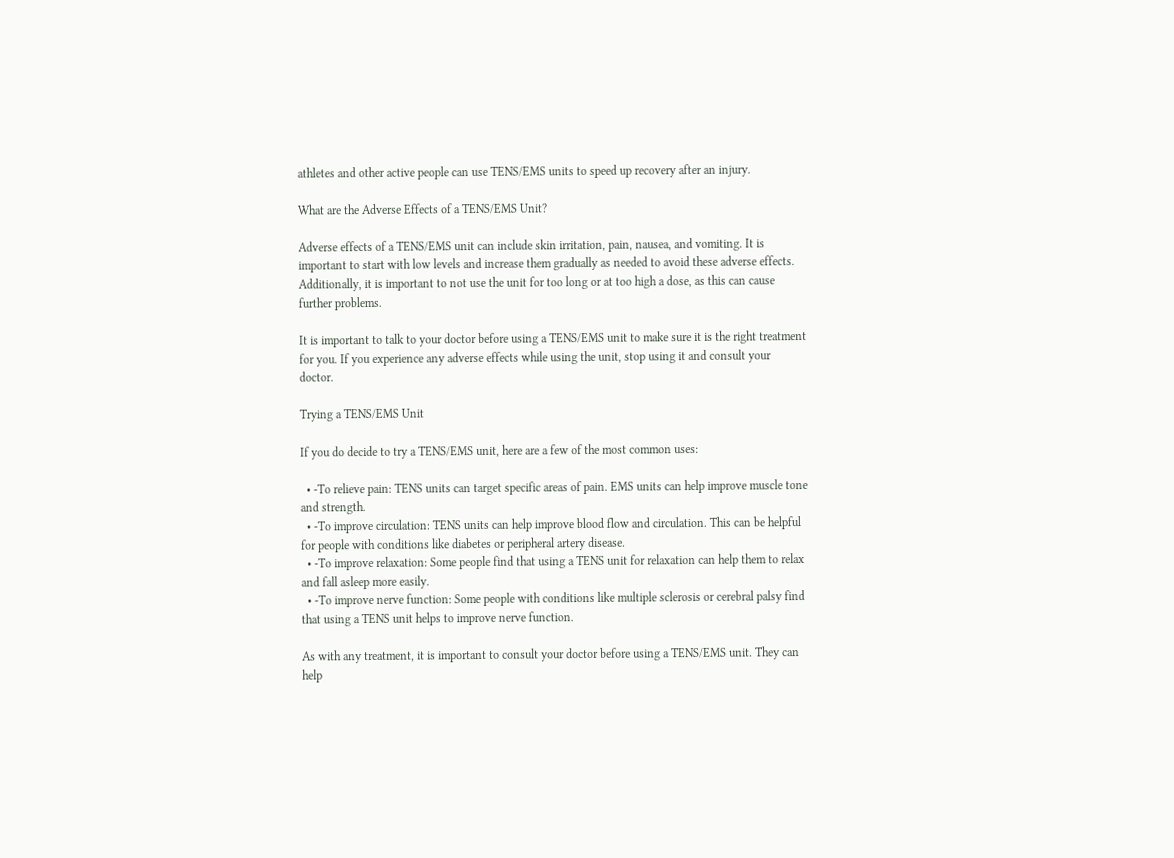athletes and other active people can use TENS/EMS units to speed up recovery after an injury.

What are the Adverse Effects of a TENS/EMS Unit?

Adverse effects of a TENS/EMS unit can include skin irritation, pain, nausea, and vomiting. It is important to start with low levels and increase them gradually as needed to avoid these adverse effects. Additionally, it is important to not use the unit for too long or at too high a dose, as this can cause further problems.

It is important to talk to your doctor before using a TENS/EMS unit to make sure it is the right treatment for you. If you experience any adverse effects while using the unit, stop using it and consult your doctor.

Trying a TENS/EMS Unit

If you do decide to try a TENS/EMS unit, here are a few of the most common uses:

  • -To relieve pain: TENS units can target specific areas of pain. EMS units can help improve muscle tone and strength.
  • -To improve circulation: TENS units can help improve blood flow and circulation. This can be helpful for people with conditions like diabetes or peripheral artery disease.
  • -To improve relaxation: Some people find that using a TENS unit for relaxation can help them to relax and fall asleep more easily.
  • -To improve nerve function: Some people with conditions like multiple sclerosis or cerebral palsy find that using a TENS unit helps to improve nerve function.

As with any treatment, it is important to consult your doctor before using a TENS/EMS unit. They can help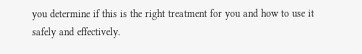you determine if this is the right treatment for you and how to use it safely and effectively.